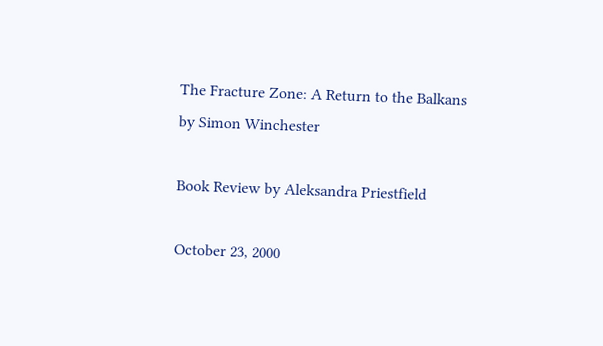The Fracture Zone: A Return to the Balkans
by Simon Winchester

Book Review by Aleksandra Priestfield

October 23, 2000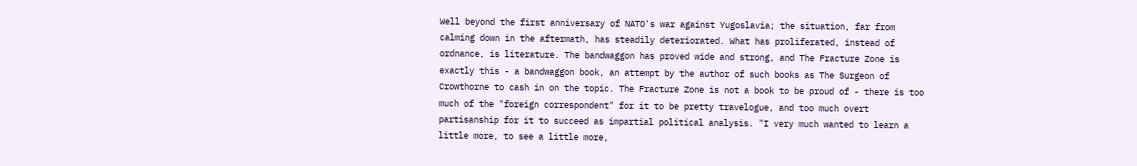Well beyond the first anniversary of NATO's war against Yugoslavia; the situation, far from calming down in the aftermath, has steadily deteriorated. What has proliferated, instead of ordnance, is literature. The bandwaggon has proved wide and strong, and The Fracture Zone is exactly this - a bandwaggon book, an attempt by the author of such books as The Surgeon of Crowthorne to cash in on the topic. The Fracture Zone is not a book to be proud of - there is too much of the "foreign correspondent" for it to be pretty travelogue, and too much overt partisanship for it to succeed as impartial political analysis. "I very much wanted to learn a little more, to see a little more,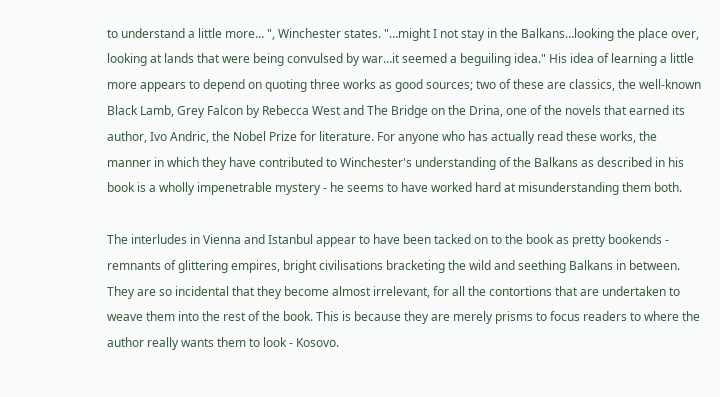to understand a little more… ", Winchester states. "…might I not stay in the Balkans…looking the place over, looking at lands that were being convulsed by war…it seemed a beguiling idea." His idea of learning a little more appears to depend on quoting three works as good sources; two of these are classics, the well-known Black Lamb, Grey Falcon by Rebecca West and The Bridge on the Drina, one of the novels that earned its author, Ivo Andric, the Nobel Prize for literature. For anyone who has actually read these works, the manner in which they have contributed to Winchester's understanding of the Balkans as described in his book is a wholly impenetrable mystery - he seems to have worked hard at misunderstanding them both.

The interludes in Vienna and Istanbul appear to have been tacked on to the book as pretty bookends - remnants of glittering empires, bright civilisations bracketing the wild and seething Balkans in between. They are so incidental that they become almost irrelevant, for all the contortions that are undertaken to weave them into the rest of the book. This is because they are merely prisms to focus readers to where the author really wants them to look - Kosovo.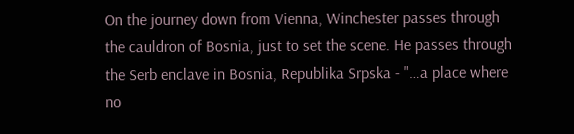On the journey down from Vienna, Winchester passes through the cauldron of Bosnia, just to set the scene. He passes through the Serb enclave in Bosnia, Republika Srpska - "…a place where no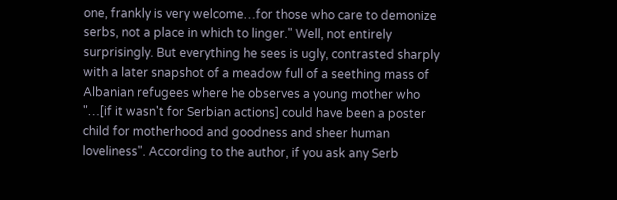one, frankly is very welcome…for those who care to demonize serbs, not a place in which to linger." Well, not entirely surprisingly. But everything he sees is ugly, contrasted sharply with a later snapshot of a meadow full of a seething mass of Albanian refugees where he observes a young mother who "…[if it wasn't for Serbian actions] could have been a poster child for motherhood and goodness and sheer human loveliness". According to the author, if you ask any Serb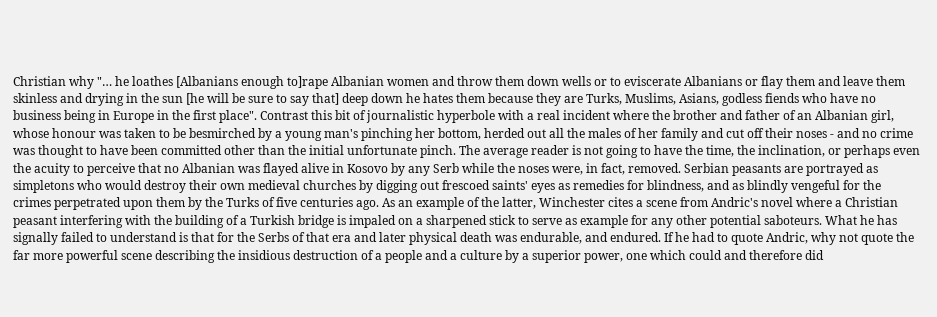Christian why "… he loathes [Albanians enough to]rape Albanian women and throw them down wells or to eviscerate Albanians or flay them and leave them skinless and drying in the sun [he will be sure to say that] deep down he hates them because they are Turks, Muslims, Asians, godless fiends who have no business being in Europe in the first place". Contrast this bit of journalistic hyperbole with a real incident where the brother and father of an Albanian girl, whose honour was taken to be besmirched by a young man's pinching her bottom, herded out all the males of her family and cut off their noses - and no crime was thought to have been committed other than the initial unfortunate pinch. The average reader is not going to have the time, the inclination, or perhaps even the acuity to perceive that no Albanian was flayed alive in Kosovo by any Serb while the noses were, in fact, removed. Serbian peasants are portrayed as simpletons who would destroy their own medieval churches by digging out frescoed saints' eyes as remedies for blindness, and as blindly vengeful for the crimes perpetrated upon them by the Turks of five centuries ago. As an example of the latter, Winchester cites a scene from Andric's novel where a Christian peasant interfering with the building of a Turkish bridge is impaled on a sharpened stick to serve as example for any other potential saboteurs. What he has signally failed to understand is that for the Serbs of that era and later physical death was endurable, and endured. If he had to quote Andric, why not quote the far more powerful scene describing the insidious destruction of a people and a culture by a superior power, one which could and therefore did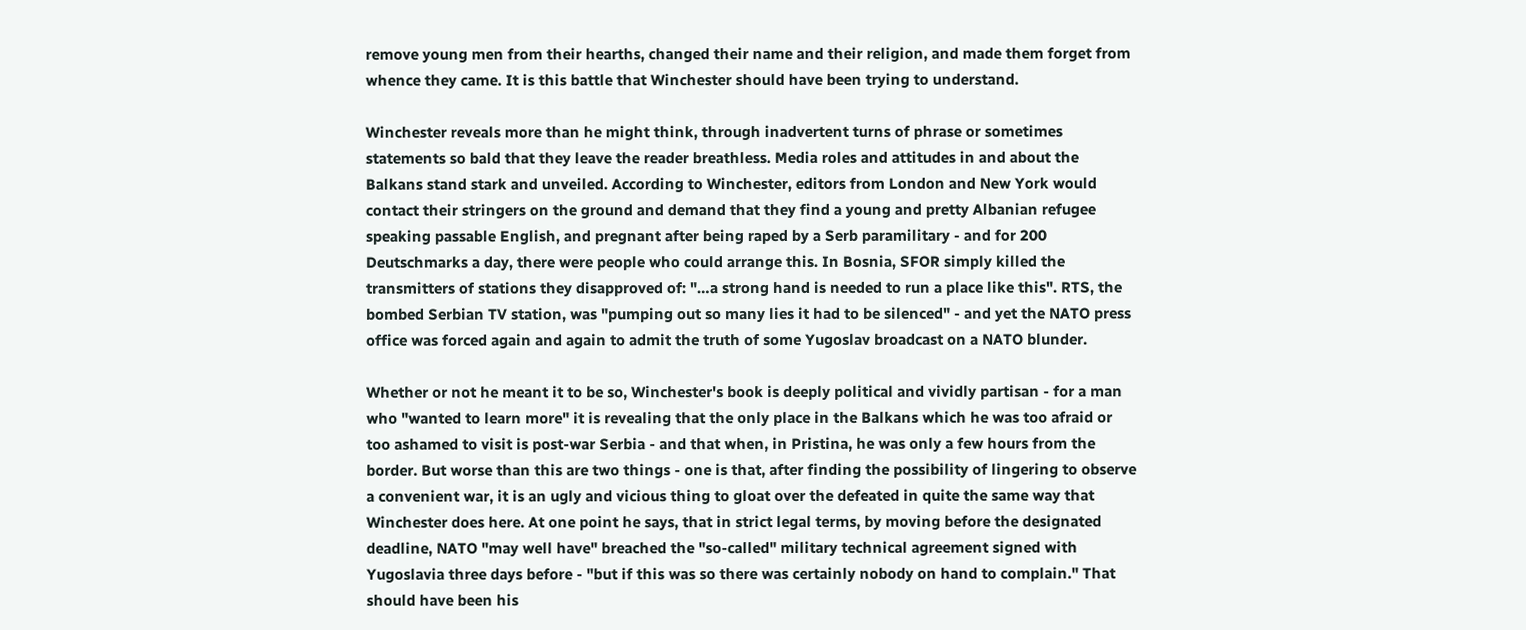remove young men from their hearths, changed their name and their religion, and made them forget from whence they came. It is this battle that Winchester should have been trying to understand.

Winchester reveals more than he might think, through inadvertent turns of phrase or sometimes statements so bald that they leave the reader breathless. Media roles and attitudes in and about the Balkans stand stark and unveiled. According to Winchester, editors from London and New York would contact their stringers on the ground and demand that they find a young and pretty Albanian refugee speaking passable English, and pregnant after being raped by a Serb paramilitary - and for 200 Deutschmarks a day, there were people who could arrange this. In Bosnia, SFOR simply killed the transmitters of stations they disapproved of: "…a strong hand is needed to run a place like this". RTS, the bombed Serbian TV station, was "pumping out so many lies it had to be silenced" - and yet the NATO press office was forced again and again to admit the truth of some Yugoslav broadcast on a NATO blunder.

Whether or not he meant it to be so, Winchester's book is deeply political and vividly partisan - for a man who "wanted to learn more" it is revealing that the only place in the Balkans which he was too afraid or too ashamed to visit is post-war Serbia - and that when, in Pristina, he was only a few hours from the border. But worse than this are two things - one is that, after finding the possibility of lingering to observe a convenient war, it is an ugly and vicious thing to gloat over the defeated in quite the same way that Winchester does here. At one point he says, that in strict legal terms, by moving before the designated deadline, NATO "may well have" breached the "so-called" military technical agreement signed with Yugoslavia three days before - "but if this was so there was certainly nobody on hand to complain." That should have been his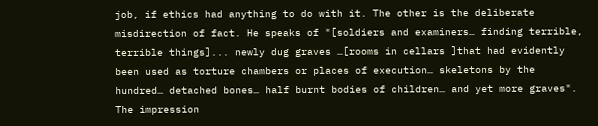job, if ethics had anything to do with it. The other is the deliberate misdirection of fact. He speaks of "[soldiers and examiners… finding terrible, terrible things]... newly dug graves …[rooms in cellars ]that had evidently been used as torture chambers or places of execution… skeletons by the hundred… detached bones… half burnt bodies of children… and yet more graves". The impression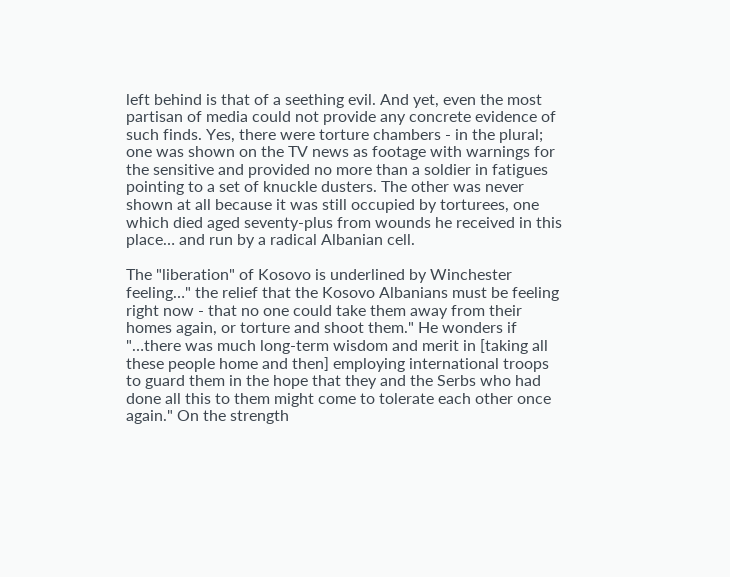left behind is that of a seething evil. And yet, even the most partisan of media could not provide any concrete evidence of such finds. Yes, there were torture chambers - in the plural; one was shown on the TV news as footage with warnings for the sensitive and provided no more than a soldier in fatigues pointing to a set of knuckle dusters. The other was never shown at all because it was still occupied by torturees, one which died aged seventy-plus from wounds he received in this place… and run by a radical Albanian cell.

The "liberation" of Kosovo is underlined by Winchester feeling…" the relief that the Kosovo Albanians must be feeling right now - that no one could take them away from their homes again, or torture and shoot them." He wonders if "…there was much long-term wisdom and merit in [taking all these people home and then] employing international troops to guard them in the hope that they and the Serbs who had done all this to them might come to tolerate each other once again." On the strength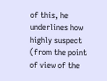of this, he underlines how highly suspect (from the point of view of the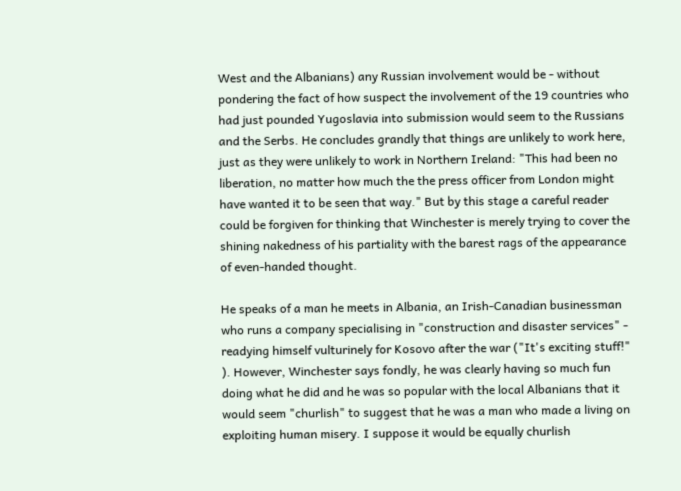West and the Albanians) any Russian involvement would be - without pondering the fact of how suspect the involvement of the 19 countries who had just pounded Yugoslavia into submission would seem to the Russians and the Serbs. He concludes grandly that things are unlikely to work here, just as they were unlikely to work in Northern Ireland: "This had been no liberation, no matter how much the the press officer from London might have wanted it to be seen that way." But by this stage a careful reader could be forgiven for thinking that Winchester is merely trying to cover the shining nakedness of his partiality with the barest rags of the appearance of even-handed thought.

He speaks of a man he meets in Albania, an Irish-Canadian businessman who runs a company specialising in "construction and disaster services" - readying himself vulturinely for Kosovo after the war ("It's exciting stuff!" ). However, Winchester says fondly, he was clearly having so much fun doing what he did and he was so popular with the local Albanians that it would seem "churlish" to suggest that he was a man who made a living on exploiting human misery. I suppose it would be equally churlish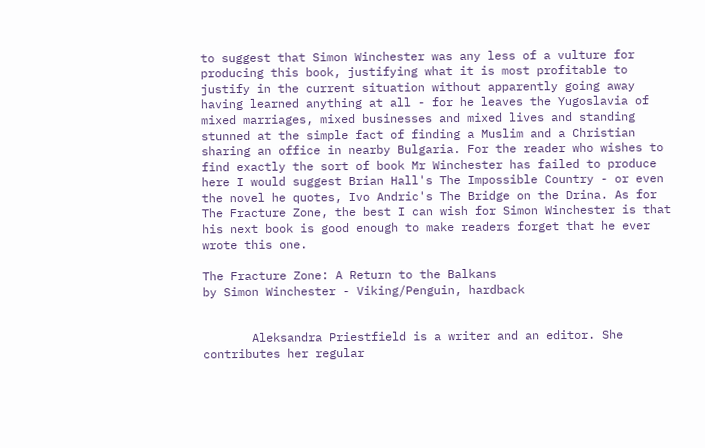to suggest that Simon Winchester was any less of a vulture for producing this book, justifying what it is most profitable to justify in the current situation without apparently going away having learned anything at all - for he leaves the Yugoslavia of mixed marriages, mixed businesses and mixed lives and standing stunned at the simple fact of finding a Muslim and a Christian sharing an office in nearby Bulgaria. For the reader who wishes to find exactly the sort of book Mr Winchester has failed to produce here I would suggest Brian Hall's The Impossible Country - or even the novel he quotes, Ivo Andric's The Bridge on the Drina. As for The Fracture Zone, the best I can wish for Simon Winchester is that his next book is good enough to make readers forget that he ever wrote this one.

The Fracture Zone: A Return to the Balkans
by Simon Winchester - Viking/Penguin, hardback


       Aleksandra Priestfield is a writer and an editor. She contributes her regular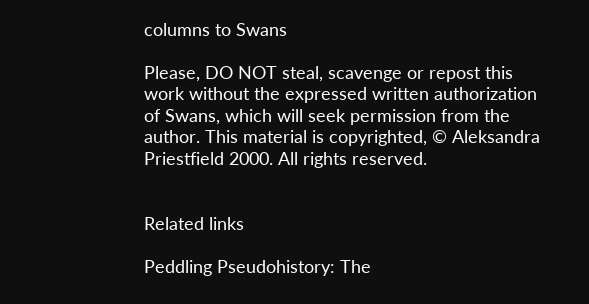columns to Swans

Please, DO NOT steal, scavenge or repost this work without the expressed written authorization of Swans, which will seek permission from the author. This material is copyrighted, © Aleksandra Priestfield 2000. All rights reserved.


Related links

Peddling Pseudohistory: The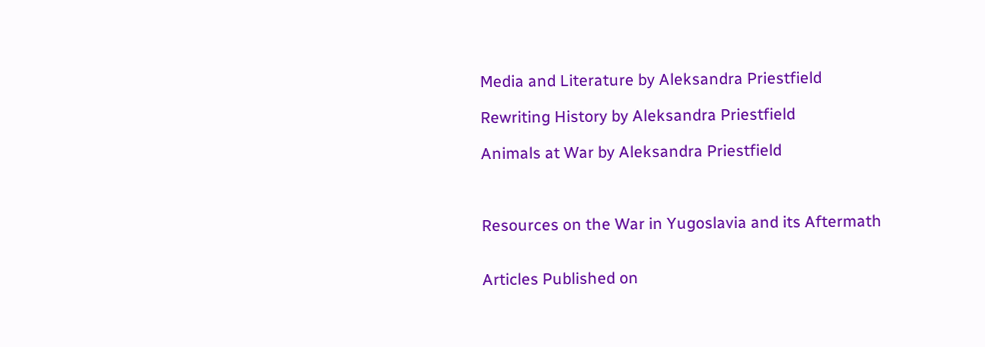Media and Literature by Aleksandra Priestfield

Rewriting History by Aleksandra Priestfield

Animals at War by Aleksandra Priestfield



Resources on the War in Yugoslavia and its Aftermath


Articles Published on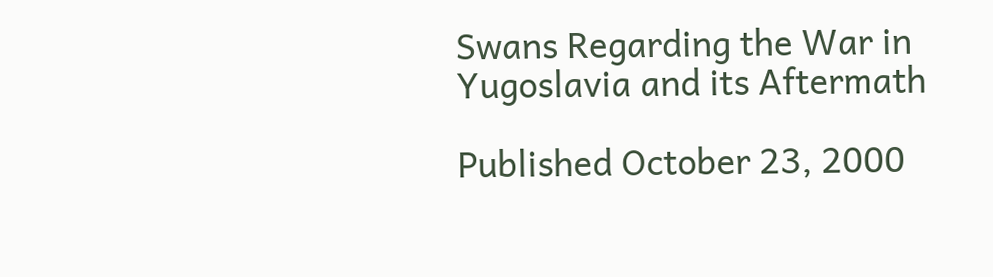Swans Regarding the War in Yugoslavia and its Aftermath

Published October 23, 2000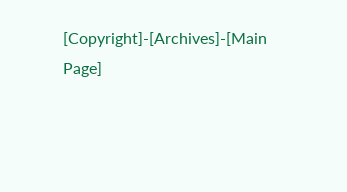[Copyright]-[Archives]-[Main Page]